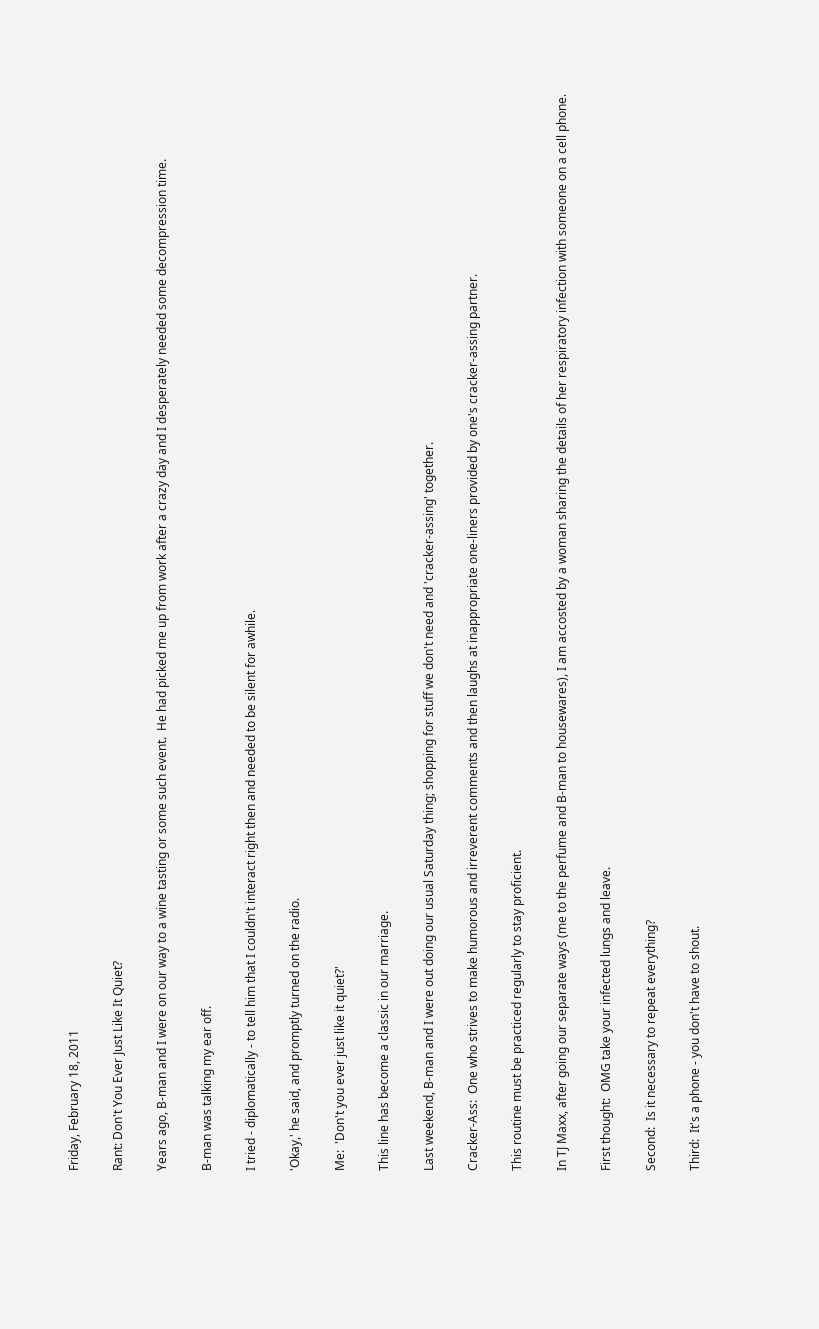Friday, February 18, 2011

Rant: Don't You Ever Just Like It Quiet?

Years ago, B-man and I were on our way to a wine tasting or some such event.  He had picked me up from work after a crazy day and I desperately needed some decompression time.

B-man was talking my ear off.

I tried - diplomatically - to tell him that I couldn't interact right then and needed to be silent for awhile.

'Okay,' he said, and promptly turned on the radio.

Me:  'Don't you ever just like it quiet?'

This line has become a classic in our marriage.

Last weekend, B-man and I were out doing our usual Saturday thing; shopping for stuff we don't need and 'cracker-assing' together.

Cracker-Ass:  One who strives to make humorous and irreverent comments and then laughs at inappropriate one-liners provided by one's cracker-assing partner.

This routine must be practiced regularly to stay proficient.

In TJ Maxx, after going our separate ways (me to the perfume and B-man to housewares), I am accosted by a woman sharing the details of her respiratory infection with someone on a cell phone.

First thought:  OMG take your infected lungs and leave.

Second:  Is it necessary to repeat everything?

Third:  It's a phone - you don't have to shout.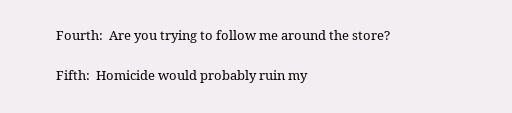Fourth:  Are you trying to follow me around the store?

Fifth:  Homicide would probably ruin my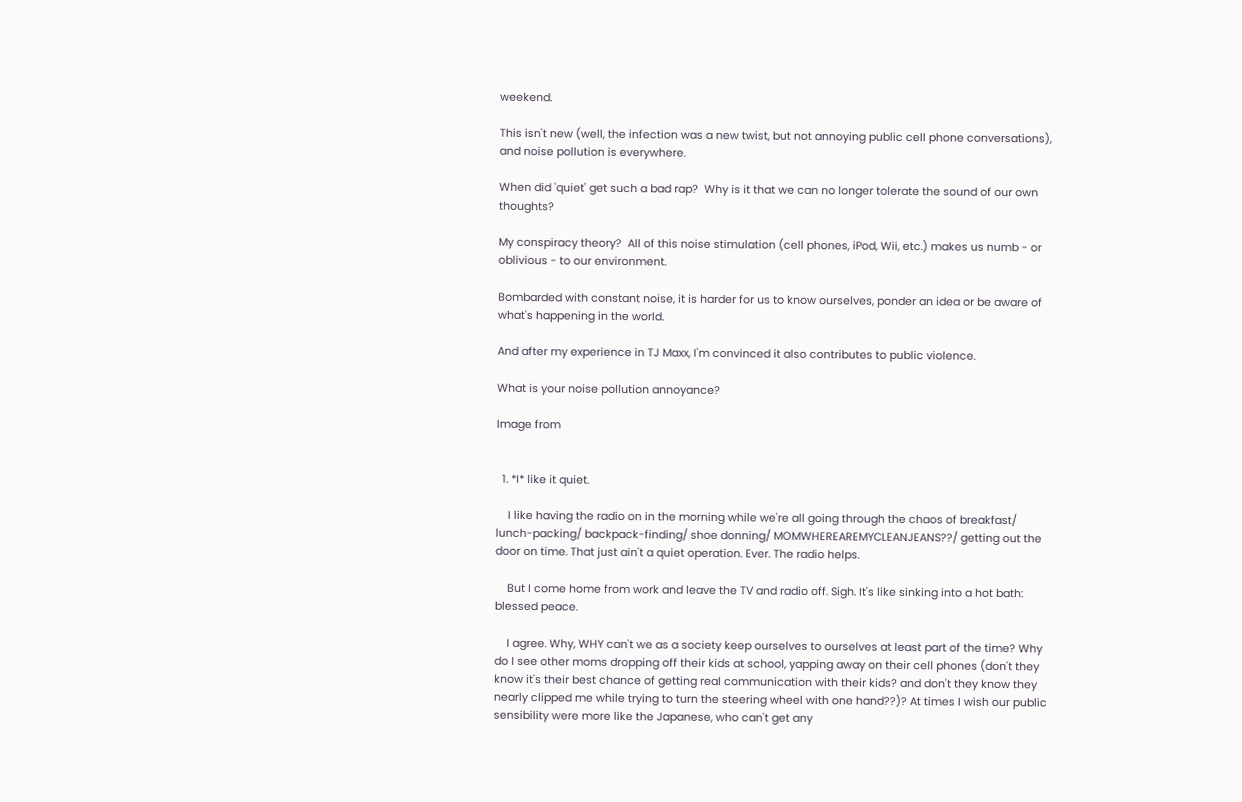weekend.

This isn't new (well, the infection was a new twist, but not annoying public cell phone conversations), and noise pollution is everywhere.

When did 'quiet' get such a bad rap?  Why is it that we can no longer tolerate the sound of our own thoughts?

My conspiracy theory?  All of this noise stimulation (cell phones, iPod, Wii, etc.) makes us numb - or oblivious - to our environment.

Bombarded with constant noise, it is harder for us to know ourselves, ponder an idea or be aware of what's happening in the world.

And after my experience in TJ Maxx, I'm convinced it also contributes to public violence.

What is your noise pollution annoyance?

Image from


  1. *I* like it quiet.

    I like having the radio on in the morning while we're all going through the chaos of breakfast/ lunch-packing/ backpack-finding/ shoe donning/ MOMWHEREAREMYCLEANJEANS??/ getting out the door on time. That just ain't a quiet operation. Ever. The radio helps.

    But I come home from work and leave the TV and radio off. Sigh. It's like sinking into a hot bath: blessed peace.

    I agree. Why, WHY can't we as a society keep ourselves to ourselves at least part of the time? Why do I see other moms dropping off their kids at school, yapping away on their cell phones (don't they know it's their best chance of getting real communication with their kids? and don't they know they nearly clipped me while trying to turn the steering wheel with one hand??)? At times I wish our public sensibility were more like the Japanese, who can't get any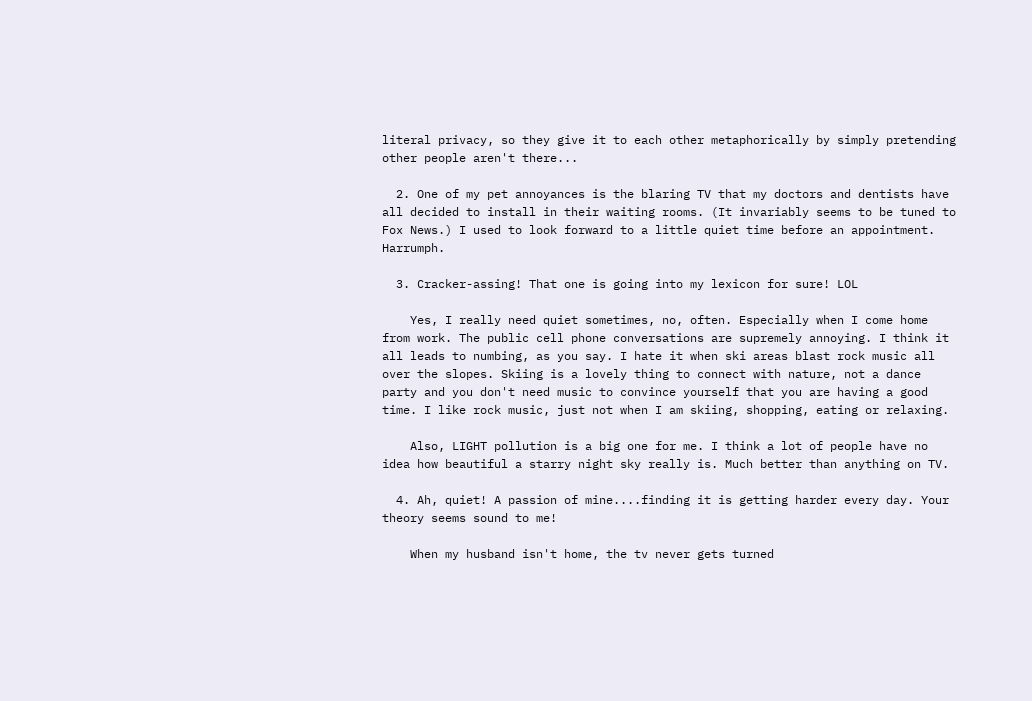literal privacy, so they give it to each other metaphorically by simply pretending other people aren't there...

  2. One of my pet annoyances is the blaring TV that my doctors and dentists have all decided to install in their waiting rooms. (It invariably seems to be tuned to Fox News.) I used to look forward to a little quiet time before an appointment. Harrumph.

  3. Cracker-assing! That one is going into my lexicon for sure! LOL

    Yes, I really need quiet sometimes, no, often. Especially when I come home from work. The public cell phone conversations are supremely annoying. I think it all leads to numbing, as you say. I hate it when ski areas blast rock music all over the slopes. Skiing is a lovely thing to connect with nature, not a dance party and you don't need music to convince yourself that you are having a good time. I like rock music, just not when I am skiing, shopping, eating or relaxing.

    Also, LIGHT pollution is a big one for me. I think a lot of people have no idea how beautiful a starry night sky really is. Much better than anything on TV.

  4. Ah, quiet! A passion of mine....finding it is getting harder every day. Your theory seems sound to me!

    When my husband isn't home, the tv never gets turned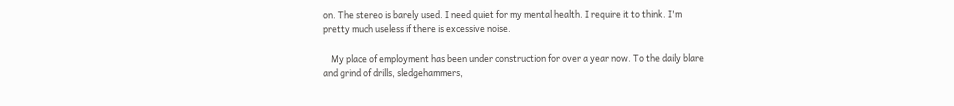on. The stereo is barely used. I need quiet for my mental health. I require it to think. I'm pretty much useless if there is excessive noise.

    My place of employment has been under construction for over a year now. To the daily blare and grind of drills, sledgehammers,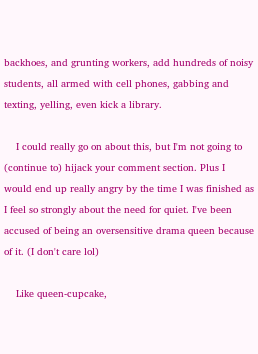backhoes, and grunting workers, add hundreds of noisy students, all armed with cell phones, gabbing and texting, yelling, even kick a library.

    I could really go on about this, but I'm not going to (continue to) hijack your comment section. Plus I would end up really angry by the time I was finished as I feel so strongly about the need for quiet. I've been accused of being an oversensitive drama queen because of it. (I don't care lol)

    Like queen-cupcake,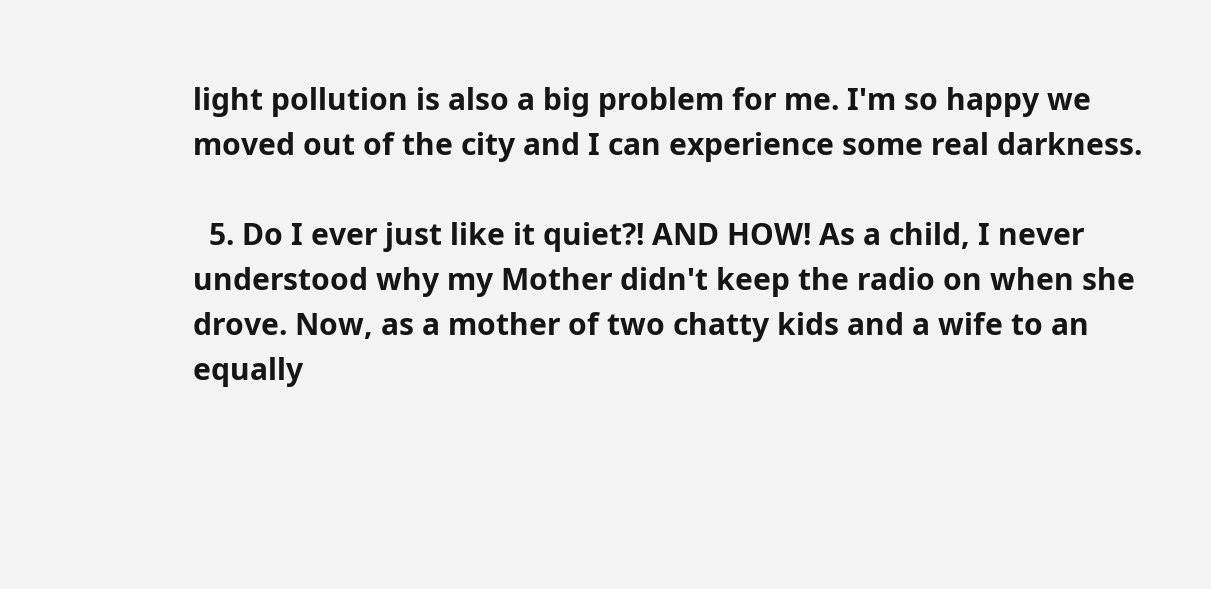light pollution is also a big problem for me. I'm so happy we moved out of the city and I can experience some real darkness.

  5. Do I ever just like it quiet?! AND HOW! As a child, I never understood why my Mother didn't keep the radio on when she drove. Now, as a mother of two chatty kids and a wife to an equally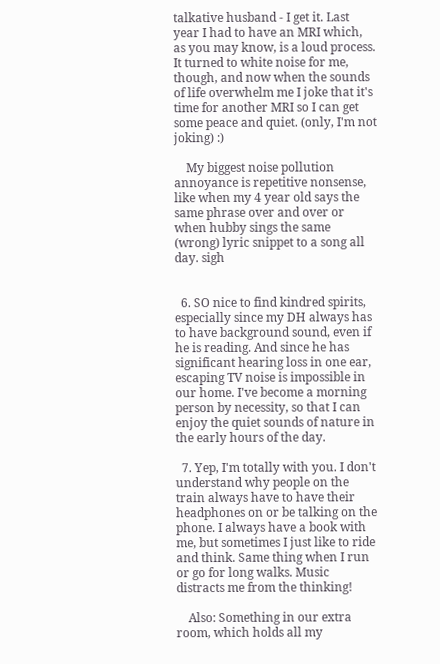talkative husband - I get it. Last year I had to have an MRI which, as you may know, is a loud process. It turned to white noise for me, though, and now when the sounds of life overwhelm me I joke that it's time for another MRI so I can get some peace and quiet. (only, I'm not joking) :)

    My biggest noise pollution annoyance is repetitive nonsense, like when my 4 year old says the same phrase over and over or when hubby sings the same (wrong) lyric snippet to a song all day. sigh


  6. SO nice to find kindred spirits, especially since my DH always has to have background sound, even if he is reading. And since he has significant hearing loss in one ear, escaping TV noise is impossible in our home. I've become a morning person by necessity, so that I can enjoy the quiet sounds of nature in the early hours of the day.

  7. Yep, I'm totally with you. I don't understand why people on the train always have to have their headphones on or be talking on the phone. I always have a book with me, but sometimes I just like to ride and think. Same thing when I run or go for long walks. Music distracts me from the thinking!

    Also: Something in our extra room, which holds all my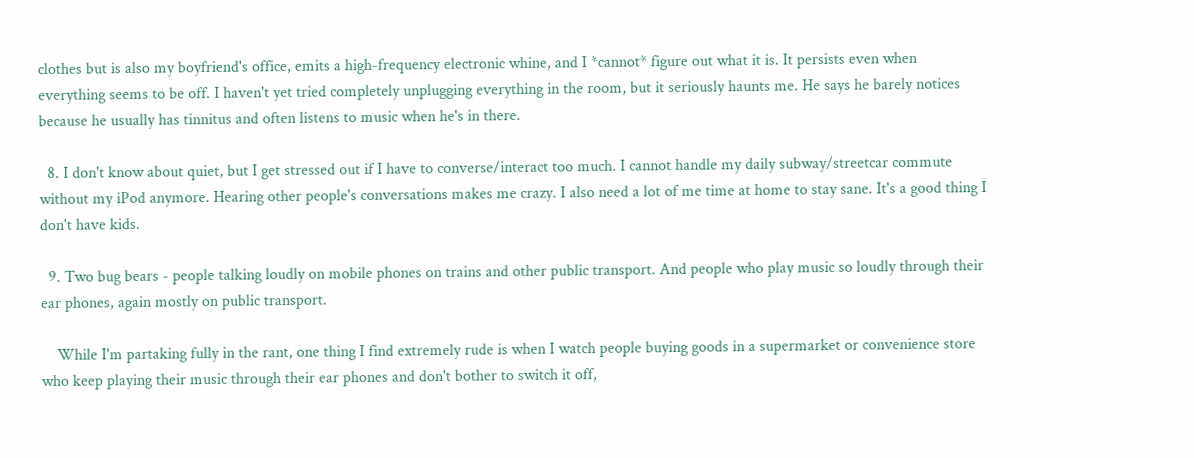clothes but is also my boyfriend's office, emits a high-frequency electronic whine, and I *cannot* figure out what it is. It persists even when everything seems to be off. I haven't yet tried completely unplugging everything in the room, but it seriously haunts me. He says he barely notices because he usually has tinnitus and often listens to music when he's in there.

  8. I don't know about quiet, but I get stressed out if I have to converse/interact too much. I cannot handle my daily subway/streetcar commute without my iPod anymore. Hearing other people's conversations makes me crazy. I also need a lot of me time at home to stay sane. It's a good thing I don't have kids.

  9. Two bug bears - people talking loudly on mobile phones on trains and other public transport. And people who play music so loudly through their ear phones, again mostly on public transport.

    While I'm partaking fully in the rant, one thing I find extremely rude is when I watch people buying goods in a supermarket or convenience store who keep playing their music through their ear phones and don't bother to switch it off,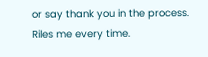or say thank you in the process. Riles me every time.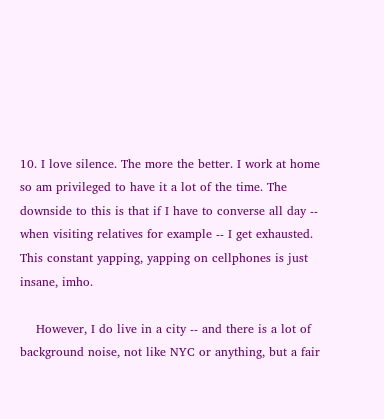10. I love silence. The more the better. I work at home so am privileged to have it a lot of the time. The downside to this is that if I have to converse all day -- when visiting relatives for example -- I get exhausted. This constant yapping, yapping on cellphones is just insane, imho.

    However, I do live in a city -- and there is a lot of background noise, not like NYC or anything, but a fair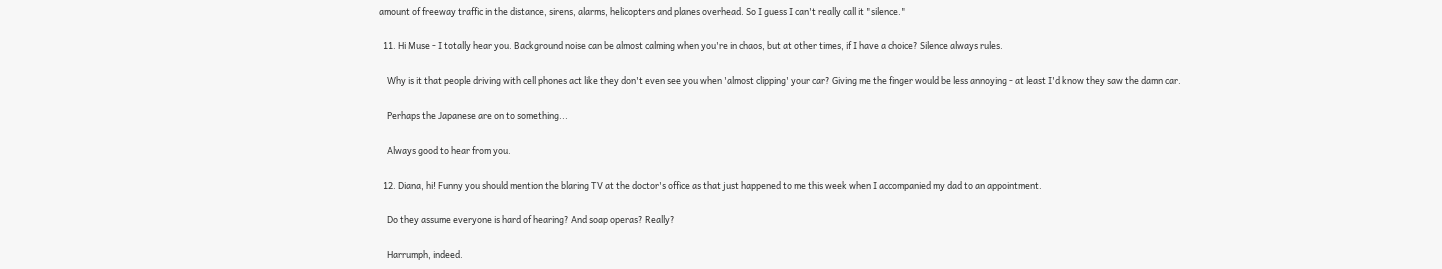amount of freeway traffic in the distance, sirens, alarms, helicopters and planes overhead. So I guess I can't really call it "silence."

  11. Hi Muse - I totally hear you. Background noise can be almost calming when you're in chaos, but at other times, if I have a choice? Silence always rules.

    Why is it that people driving with cell phones act like they don't even see you when 'almost clipping' your car? Giving me the finger would be less annoying - at least I'd know they saw the damn car.

    Perhaps the Japanese are on to something...

    Always good to hear from you.

  12. Diana, hi! Funny you should mention the blaring TV at the doctor's office as that just happened to me this week when I accompanied my dad to an appointment.

    Do they assume everyone is hard of hearing? And soap operas? Really?

    Harrumph, indeed.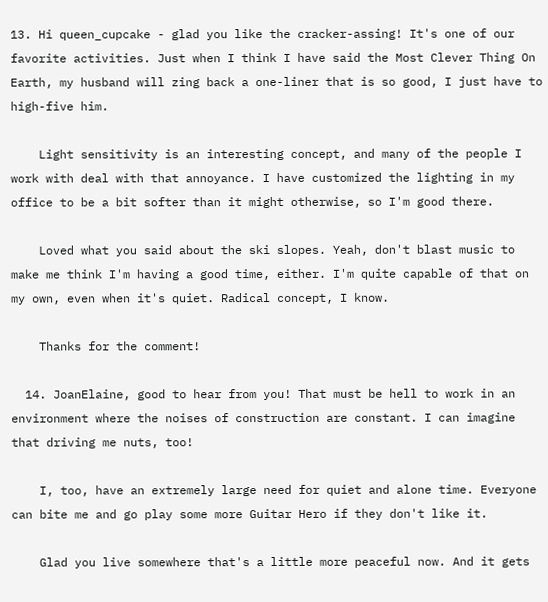13. Hi queen_cupcake - glad you like the cracker-assing! It's one of our favorite activities. Just when I think I have said the Most Clever Thing On Earth, my husband will zing back a one-liner that is so good, I just have to high-five him.

    Light sensitivity is an interesting concept, and many of the people I work with deal with that annoyance. I have customized the lighting in my office to be a bit softer than it might otherwise, so I'm good there.

    Loved what you said about the ski slopes. Yeah, don't blast music to make me think I'm having a good time, either. I'm quite capable of that on my own, even when it's quiet. Radical concept, I know.

    Thanks for the comment!

  14. JoanElaine, good to hear from you! That must be hell to work in an environment where the noises of construction are constant. I can imagine that driving me nuts, too!

    I, too, have an extremely large need for quiet and alone time. Everyone can bite me and go play some more Guitar Hero if they don't like it.

    Glad you live somewhere that's a little more peaceful now. And it gets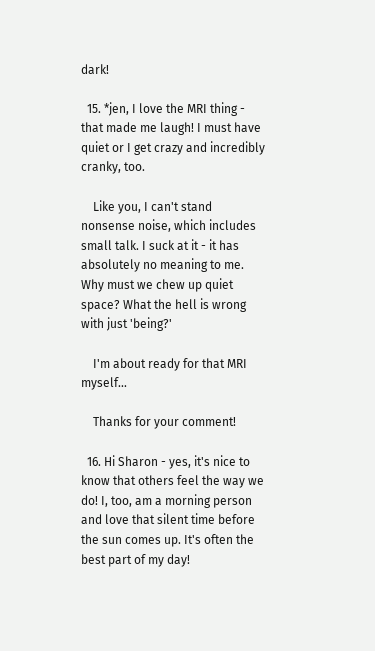dark!

  15. *jen, I love the MRI thing - that made me laugh! I must have quiet or I get crazy and incredibly cranky, too.

    Like you, I can't stand nonsense noise, which includes small talk. I suck at it - it has absolutely no meaning to me. Why must we chew up quiet space? What the hell is wrong with just 'being?'

    I'm about ready for that MRI myself...

    Thanks for your comment!

  16. Hi Sharon - yes, it's nice to know that others feel the way we do! I, too, am a morning person and love that silent time before the sun comes up. It's often the best part of my day!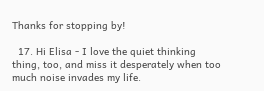Thanks for stopping by!

  17. Hi Elisa - I love the quiet thinking thing, too, and miss it desperately when too much noise invades my life.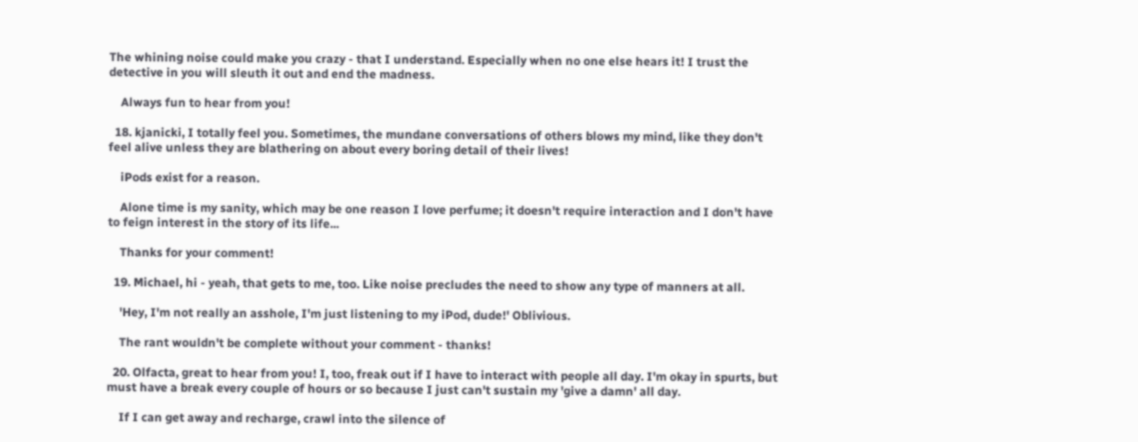The whining noise could make you crazy - that I understand. Especially when no one else hears it! I trust the detective in you will sleuth it out and end the madness.

    Always fun to hear from you!

  18. kjanicki, I totally feel you. Sometimes, the mundane conversations of others blows my mind, like they don't feel alive unless they are blathering on about every boring detail of their lives!

    iPods exist for a reason.

    Alone time is my sanity, which may be one reason I love perfume; it doesn't require interaction and I don't have to feign interest in the story of its life...

    Thanks for your comment!

  19. Michael, hi - yeah, that gets to me, too. Like noise precludes the need to show any type of manners at all.

    'Hey, I'm not really an asshole, I'm just listening to my iPod, dude!' Oblivious.

    The rant wouldn't be complete without your comment - thanks!

  20. Olfacta, great to hear from you! I, too, freak out if I have to interact with people all day. I'm okay in spurts, but must have a break every couple of hours or so because I just can't sustain my 'give a damn' all day.

    If I can get away and recharge, crawl into the silence of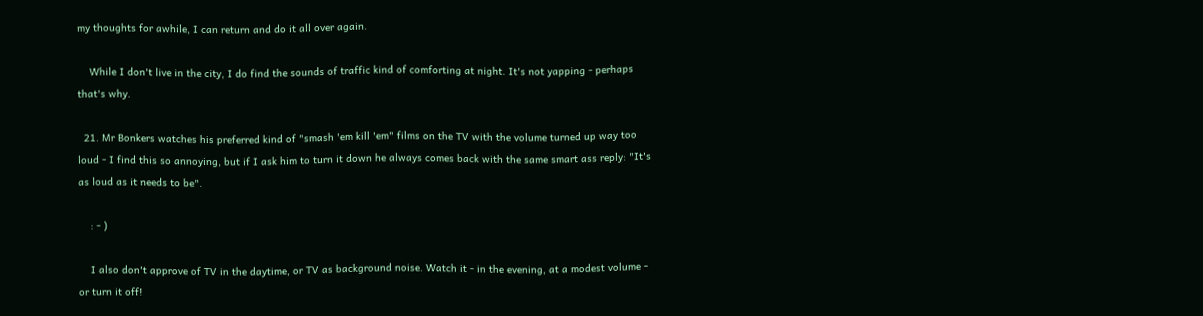my thoughts for awhile, I can return and do it all over again.

    While I don't live in the city, I do find the sounds of traffic kind of comforting at night. It's not yapping - perhaps that's why.

  21. Mr Bonkers watches his preferred kind of "smash 'em kill 'em" films on the TV with the volume turned up way too loud - I find this so annoying, but if I ask him to turn it down he always comes back with the same smart ass reply: "It's as loud as it needs to be".

    : - )

    I also don't approve of TV in the daytime, or TV as background noise. Watch it - in the evening, at a modest volume - or turn it off!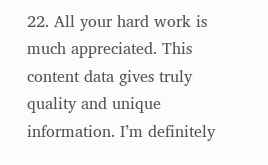22. All your hard work is much appreciated. This content data gives truly quality and unique information. I’m definitely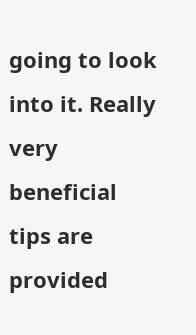going to look into it. Really very beneficial tips are provided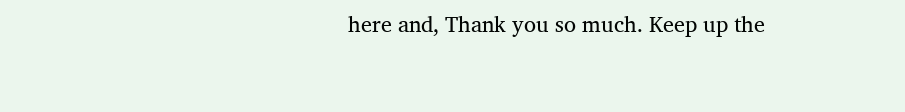here and, Thank you so much. Keep up the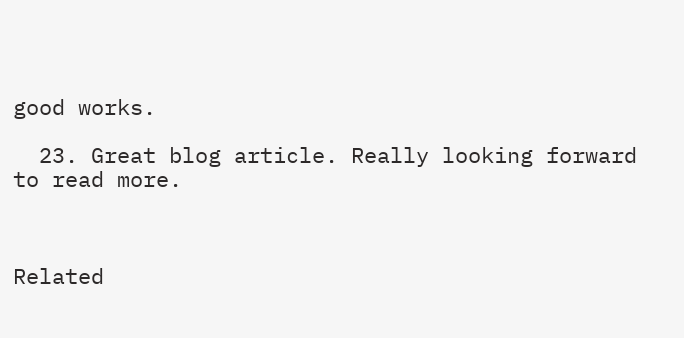good works.

  23. Great blog article. Really looking forward to read more.



Related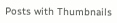Posts with Thumbnails